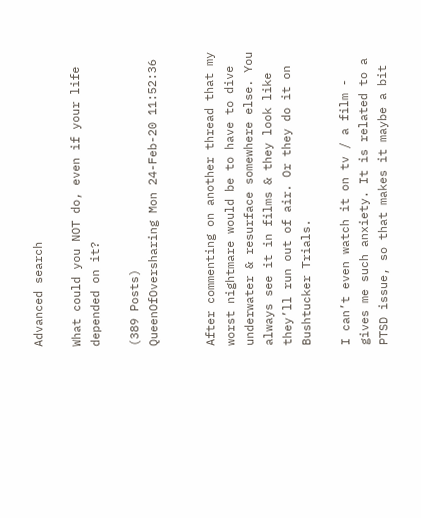Advanced search

What could you NOT do, even if your life depended on it?

(389 Posts)
QueenOfOversharing Mon 24-Feb-20 11:52:36


After commenting on another thread that my worst nightmare would be to have to dive underwater & resurface somewhere else. You always see it in films & they look like they’ll run out of air. Or they do it on Bushtucker Trials.

I can’t even watch it on tv / a film - gives me such anxiety. It is related to a PTSD issue, so that makes it maybe a bit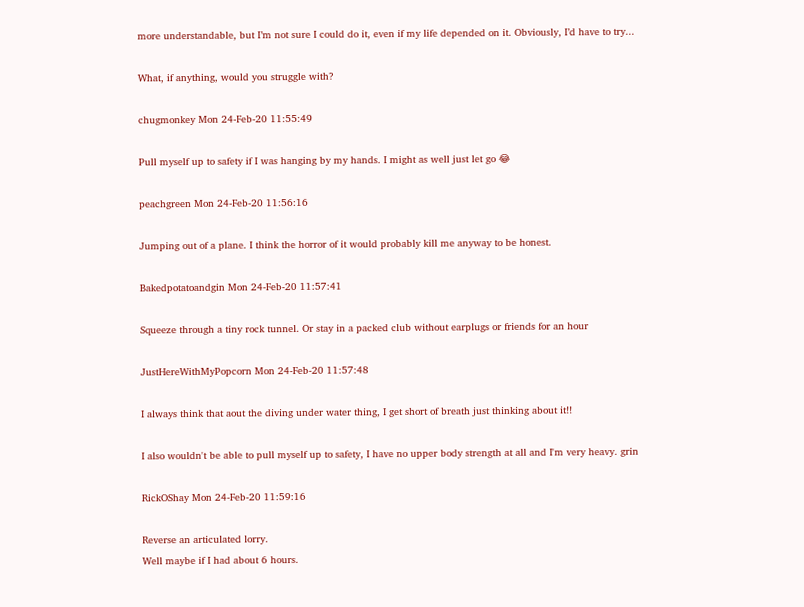more understandable, but I’m not sure I could do it, even if my life depended on it. Obviously, I’d have to try...

What, if anything, would you struggle with?

chugmonkey Mon 24-Feb-20 11:55:49

Pull myself up to safety if I was hanging by my hands. I might as well just let go 😂

peachgreen Mon 24-Feb-20 11:56:16

Jumping out of a plane. I think the horror of it would probably kill me anyway to be honest.

Bakedpotatoandgin Mon 24-Feb-20 11:57:41

Squeeze through a tiny rock tunnel. Or stay in a packed club without earplugs or friends for an hour

JustHereWithMyPopcorn Mon 24-Feb-20 11:57:48

I always think that aout the diving under water thing, I get short of breath just thinking about it!!

I also wouldn't be able to pull myself up to safety, I have no upper body strength at all and I'm very heavy. grin

RickOShay Mon 24-Feb-20 11:59:16

Reverse an articulated lorry.
Well maybe if I had about 6 hours.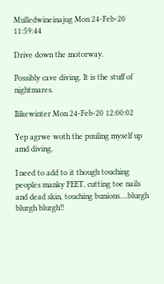Mulledwineinajug Mon 24-Feb-20 11:59:44

Drive down the motorway.

Possibly cave diving. It is the stuff of nightmares.

Ilikewinter Mon 24-Feb-20 12:00:02

Yep agrwe woth the puuling myself up amd diving.

I need to add to it though touching peoples manky FEET, cutting toe nails and dead skin, touching bunions....blurgh blurgh blurgh!!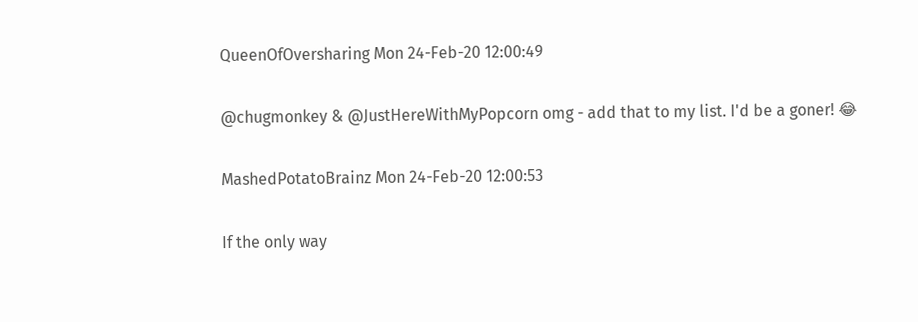QueenOfOversharing Mon 24-Feb-20 12:00:49

@chugmonkey & @JustHereWithMyPopcorn omg - add that to my list. I'd be a goner! 😂

MashedPotatoBrainz Mon 24-Feb-20 12:00:53

If the only way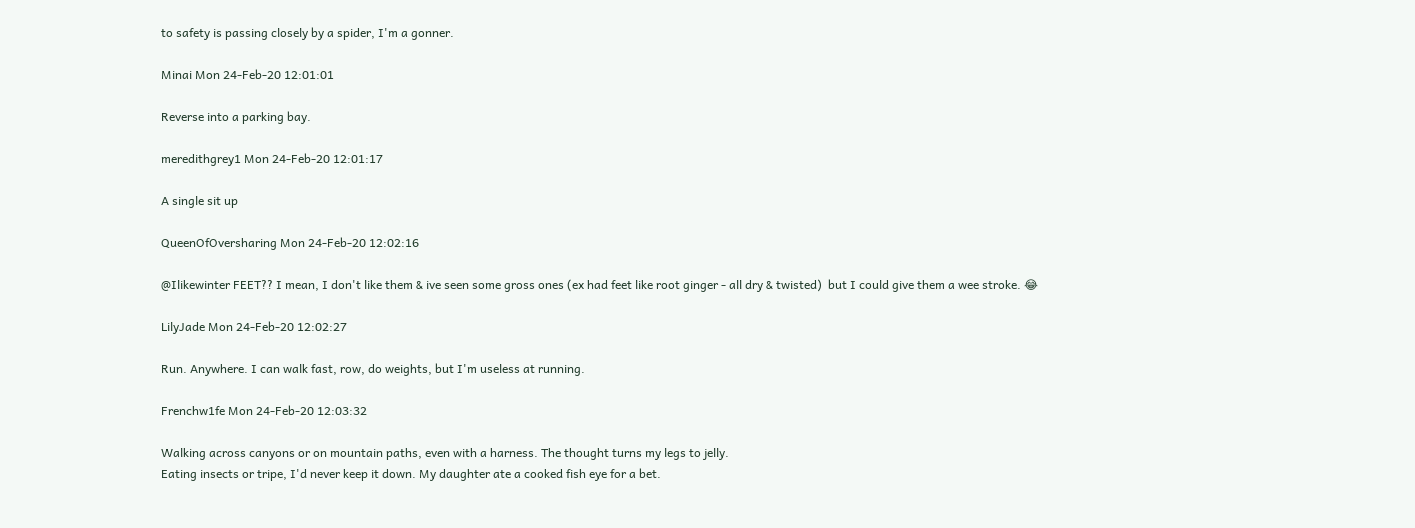to safety is passing closely by a spider, I'm a gonner.

Minai Mon 24-Feb-20 12:01:01

Reverse into a parking bay.

meredithgrey1 Mon 24-Feb-20 12:01:17

A single sit up

QueenOfOversharing Mon 24-Feb-20 12:02:16

@Ilikewinter FEET?? I mean, I don't like them & ive seen some gross ones (ex had feet like root ginger - all dry & twisted)  but I could give them a wee stroke. 😂

LilyJade Mon 24-Feb-20 12:02:27

Run. Anywhere. I can walk fast, row, do weights, but I'm useless at running.

Frenchw1fe Mon 24-Feb-20 12:03:32

Walking across canyons or on mountain paths, even with a harness. The thought turns my legs to jelly.
Eating insects or tripe, I'd never keep it down. My daughter ate a cooked fish eye for a bet.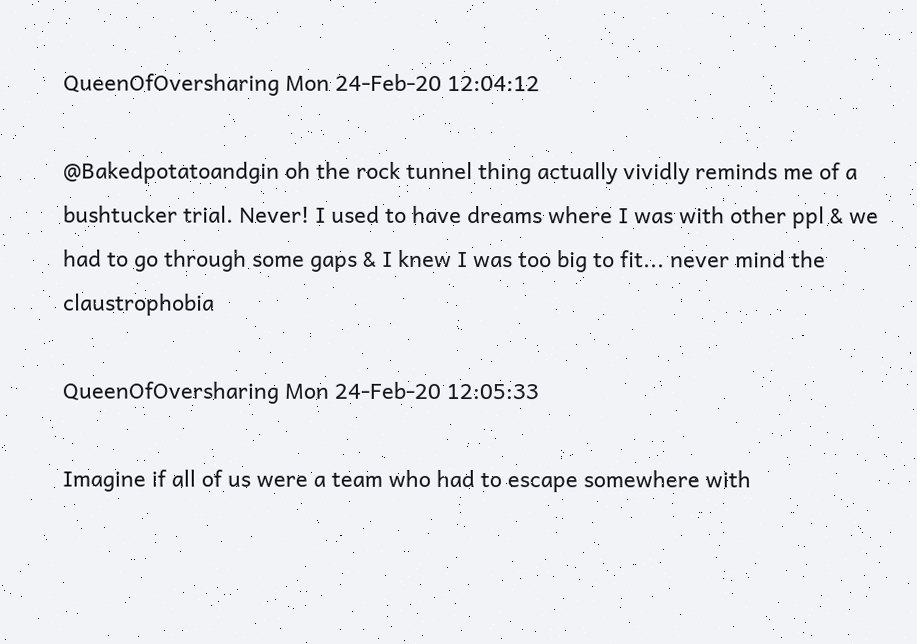QueenOfOversharing Mon 24-Feb-20 12:04:12

@Bakedpotatoandgin oh the rock tunnel thing actually vividly reminds me of a bushtucker trial. Never! I used to have dreams where I was with other ppl & we had to go through some gaps & I knew I was too big to fit... never mind the claustrophobia

QueenOfOversharing Mon 24-Feb-20 12:05:33

Imagine if all of us were a team who had to escape somewhere with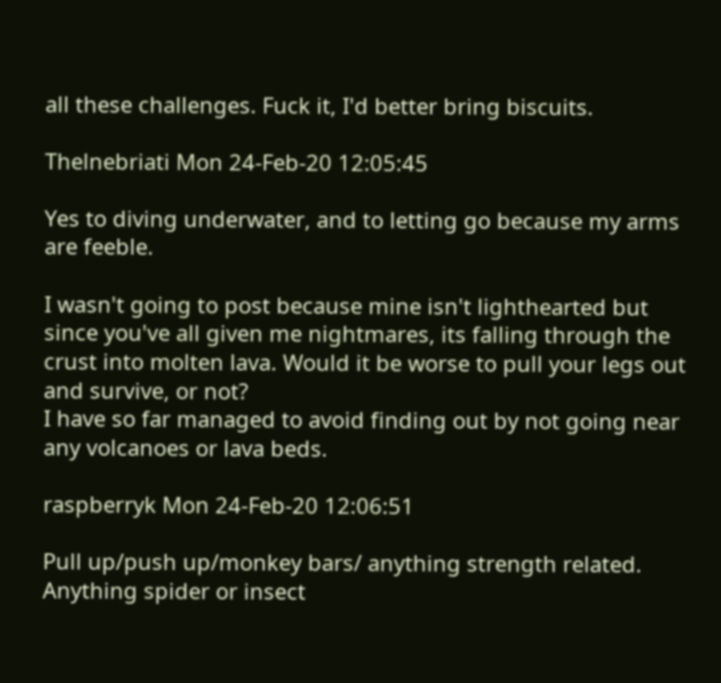all these challenges. Fuck it, I'd better bring biscuits.

Thelnebriati Mon 24-Feb-20 12:05:45

Yes to diving underwater, and to letting go because my arms are feeble.

I wasn't going to post because mine isn't lighthearted but since you've all given me nightmares, its falling through the crust into molten lava. Would it be worse to pull your legs out and survive, or not?
I have so far managed to avoid finding out by not going near any volcanoes or lava beds.

raspberryk Mon 24-Feb-20 12:06:51

Pull up/push up/monkey bars/ anything strength related.
Anything spider or insect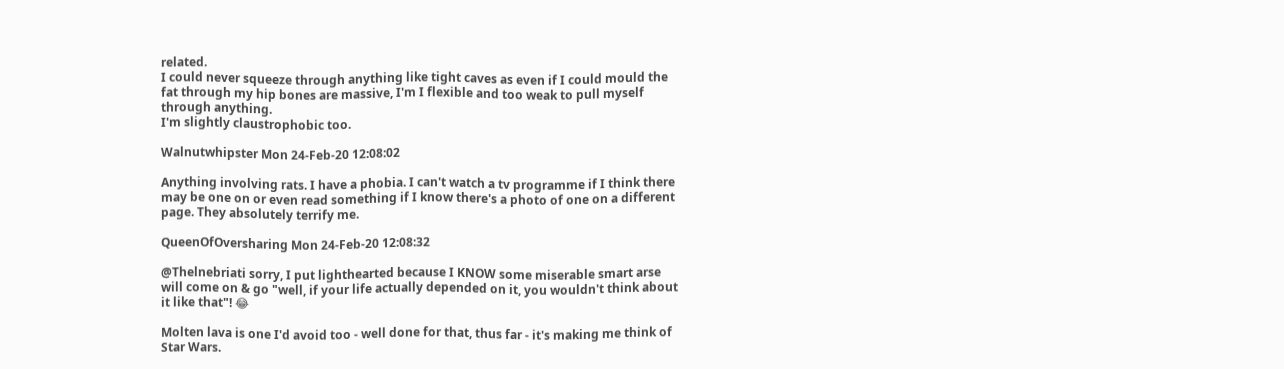related.
I could never squeeze through anything like tight caves as even if I could mould the fat through my hip bones are massive, I'm I flexible and too weak to pull myself through anything.
I'm slightly claustrophobic too.

Walnutwhipster Mon 24-Feb-20 12:08:02

Anything involving rats. I have a phobia. I can't watch a tv programme if I think there may be one on or even read something if I know there's a photo of one on a different page. They absolutely terrify me.

QueenOfOversharing Mon 24-Feb-20 12:08:32

@Thelnebriati sorry, I put lighthearted because I KNOW some miserable smart arse will come on & go "well, if your life actually depended on it, you wouldn't think about it like that"! 😂

Molten lava is one I'd avoid too - well done for that, thus far - it's making me think of Star Wars.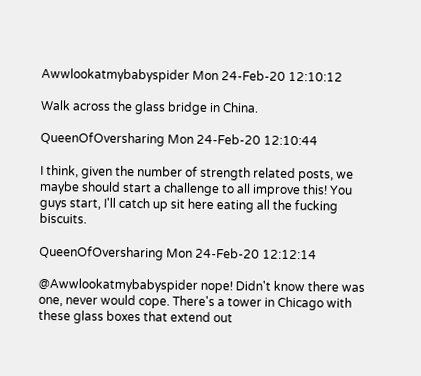Awwlookatmybabyspider Mon 24-Feb-20 12:10:12

Walk across the glass bridge in China.

QueenOfOversharing Mon 24-Feb-20 12:10:44

I think, given the number of strength related posts, we maybe should start a challenge to all improve this! You guys start, I'll catch up sit here eating all the fucking biscuits.

QueenOfOversharing Mon 24-Feb-20 12:12:14

@Awwlookatmybabyspider nope! Didn't know there was one, never would cope. There's a tower in Chicago with these glass boxes that extend out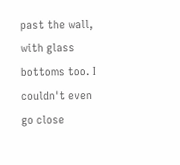past the wall, with glass bottoms too. I couldn't even go close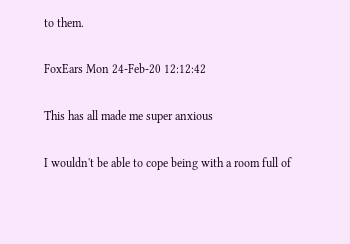to them.

FoxEars Mon 24-Feb-20 12:12:42

This has all made me super anxious

I wouldn't be able to cope being with a room full of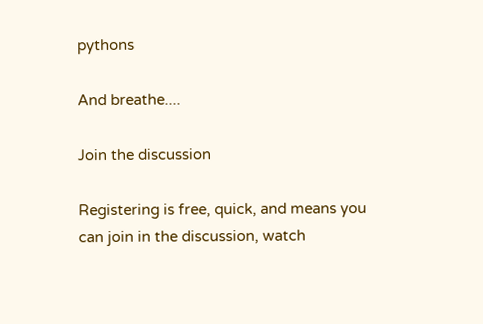pythons

And breathe....

Join the discussion

Registering is free, quick, and means you can join in the discussion, watch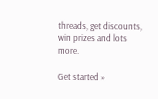threads, get discounts, win prizes and lots more.

Get started »